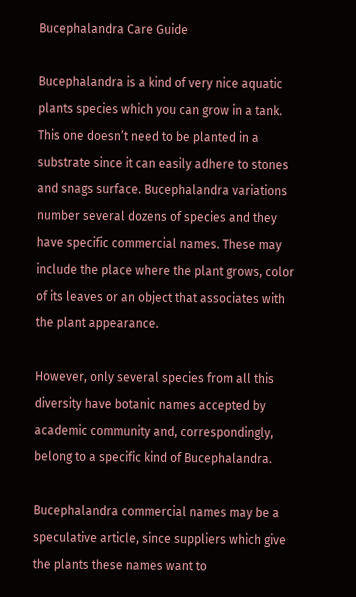Bucephalandra Care Guide

Bucephalandra is a kind of very nice aquatic plants species which you can grow in a tank. This one doesn’t need to be planted in a substrate since it can easily adhere to stones and snags surface. Bucephalandra variations number several dozens of species and they have specific commercial names. These may include the place where the plant grows, color of its leaves or an object that associates with the plant appearance.

However, only several species from all this diversity have botanic names accepted by academic community and, correspondingly, belong to a specific kind of Bucephalandra.

Bucephalandra commercial names may be a speculative article, since suppliers which give the plants these names want to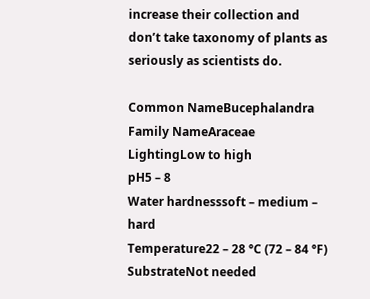increase their collection and don’t take taxonomy of plants as seriously as scientists do.

Common NameBucephalandra
Family NameAraceae
LightingLow to high
pH5 – 8
Water hardnesssoft – medium – hard
Temperature22 – 28 °C (72 – 84 °F)
SubstrateNot needed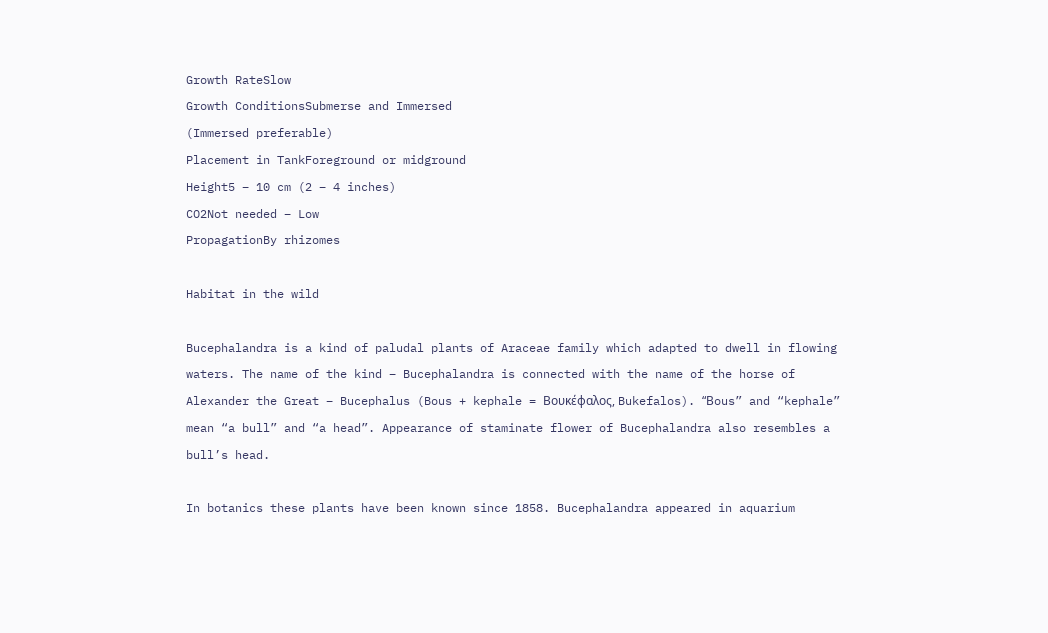Growth RateSlow
Growth ConditionsSubmerse and Immersed
(Immersed preferable)
Placement in TankForeground or midground
Height5 – 10 cm (2 – 4 inches)
CO2Not needed – Low
PropagationBy rhizomes

Habitat in the wild

Bucephalandra is a kind of paludal plants of Araceae family which adapted to dwell in flowing waters. The name of the kind – Bucephalandra is connected with the name of the horse of Alexander the Great – Bucephalus (Bous + kephale = Βουκέφαλος, Bukefalos). “Βous” and “kephale” mean “a bull” and “a head”. Appearance of staminate flower of Bucephalandra also resembles a bull’s head.

In botanics these plants have been known since 1858. Bucephalandra appeared in aquarium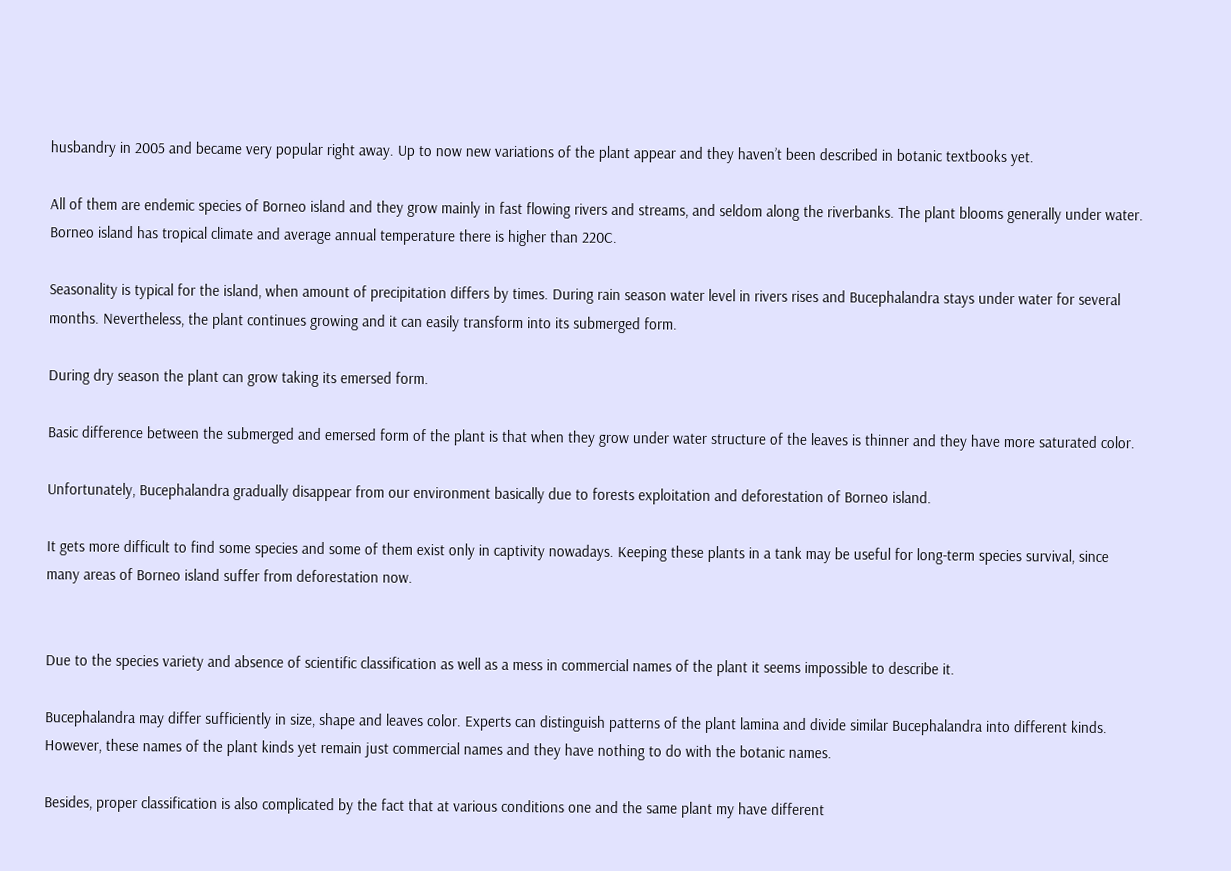husbandry in 2005 and became very popular right away. Up to now new variations of the plant appear and they haven’t been described in botanic textbooks yet.

All of them are endemic species of Borneo island and they grow mainly in fast flowing rivers and streams, and seldom along the riverbanks. The plant blooms generally under water. Borneo island has tropical climate and average annual temperature there is higher than 220C.

Seasonality is typical for the island, when amount of precipitation differs by times. During rain season water level in rivers rises and Bucephalandra stays under water for several months. Nevertheless, the plant continues growing and it can easily transform into its submerged form.

During dry season the plant can grow taking its emersed form.

Basic difference between the submerged and emersed form of the plant is that when they grow under water structure of the leaves is thinner and they have more saturated color.

Unfortunately, Bucephalandra gradually disappear from our environment basically due to forests exploitation and deforestation of Borneo island.

It gets more difficult to find some species and some of them exist only in captivity nowadays. Keeping these plants in a tank may be useful for long-term species survival, since many areas of Borneo island suffer from deforestation now.


Due to the species variety and absence of scientific classification as well as a mess in commercial names of the plant it seems impossible to describe it.

Bucephalandra may differ sufficiently in size, shape and leaves color. Experts can distinguish patterns of the plant lamina and divide similar Bucephalandra into different kinds. However, these names of the plant kinds yet remain just commercial names and they have nothing to do with the botanic names.

Besides, proper classification is also complicated by the fact that at various conditions one and the same plant my have different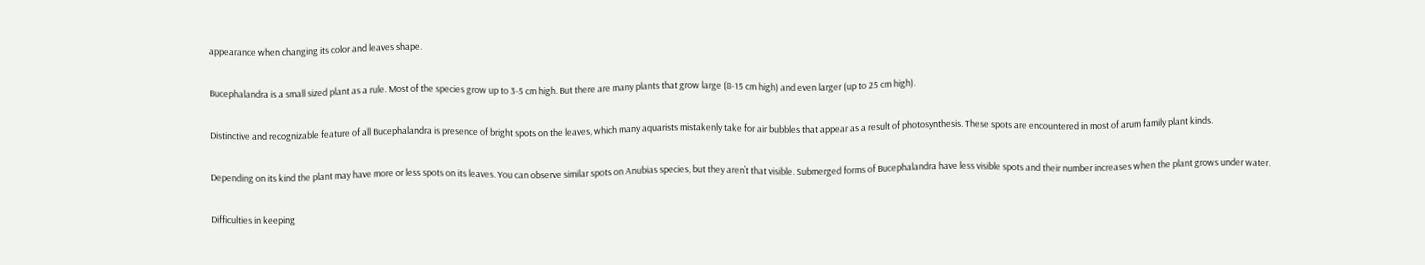appearance when changing its color and leaves shape.

Bucephalandra is a small sized plant as a rule. Most of the species grow up to 3-5 cm high. But there are many plants that grow large (8-15 cm high) and even larger (up to 25 cm high).

Distinctive and recognizable feature of all Bucephalandra is presence of bright spots on the leaves, which many aquarists mistakenly take for air bubbles that appear as a result of photosynthesis. These spots are encountered in most of arum family plant kinds.

Depending on its kind the plant may have more or less spots on its leaves. You can observe similar spots on Anubias species, but they aren’t that visible. Submerged forms of Bucephalandra have less visible spots and their number increases when the plant grows under water.

Difficulties in keeping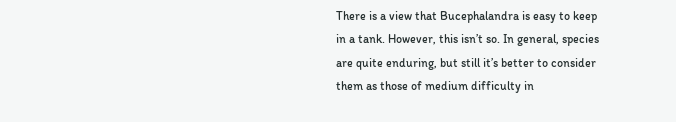There is a view that Bucephalandra is easy to keep in a tank. However, this isn’t so. In general, species are quite enduring, but still it’s better to consider them as those of medium difficulty in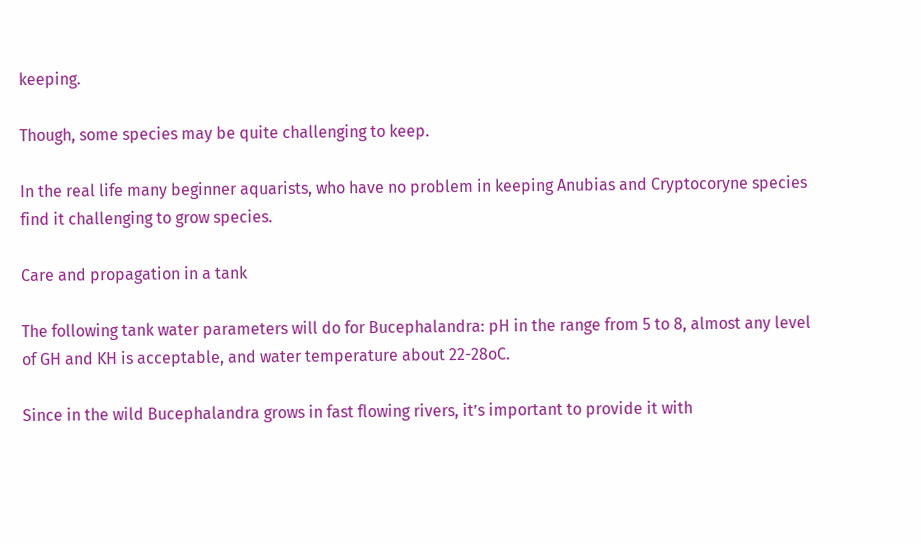keeping.

Though, some species may be quite challenging to keep.

In the real life many beginner aquarists, who have no problem in keeping Anubias and Cryptocoryne species find it challenging to grow species.

Care and propagation in a tank

The following tank water parameters will do for Bucephalandra: pH in the range from 5 to 8, almost any level of GH and KH is acceptable, and water temperature about 22-28oC.

Since in the wild Bucephalandra grows in fast flowing rivers, it’s important to provide it with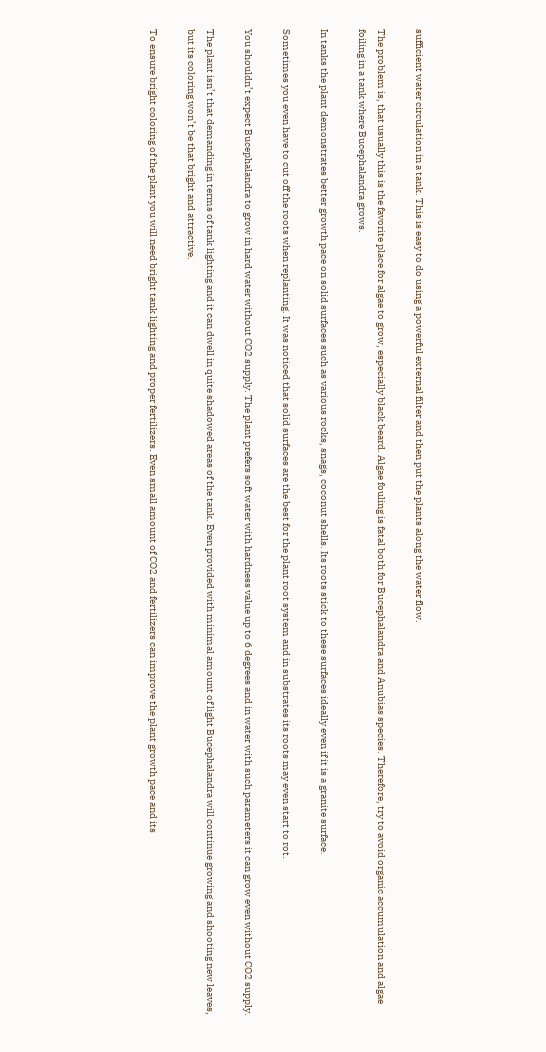sufficient water circulation in a tank. This is easy to do using a powerful external filter and then put the plants along the water flow.

The problem is, that usually this is the favorite place for algae to grow, especially black beard. Algae fouling is fatal both for Bucephalandra and Anubias species. Therefore, try to avoid organic accumulation and algae foiling in a tank where Bucephalandra grows.

In tanks the plant demonstrates better growth pace on solid surfaces such as various rocks, snags, coconut shells. Its roots stick to these surfaces ideally even if it is a granite surface.

Sometimes you even have to cut off the roots when replanting. It was noticed that solid surfaces are the best for the plant root system and in substrates its roots may even start to rot.

You shouldn’t expect Bucephalandra to grow in hard water without CO2 supply. The plant prefers soft water with hardness value up to 6 degrees and in water with such parameters it can grow even without CO2 supply.

The plant isn’t that demanding in terms of tank lighting and it can dwell in quite shadowed areas of the tank. Even provided with minimal amount of light Bucephalandra will continue growing and shooting new leaves, but its coloring won’t be that bright and attractive.

To ensure bright coloring of the plant you will need bright tank lighting and proper fertilizers. Even small amount of CO2 and fertilizers can improve the plant growth pace and its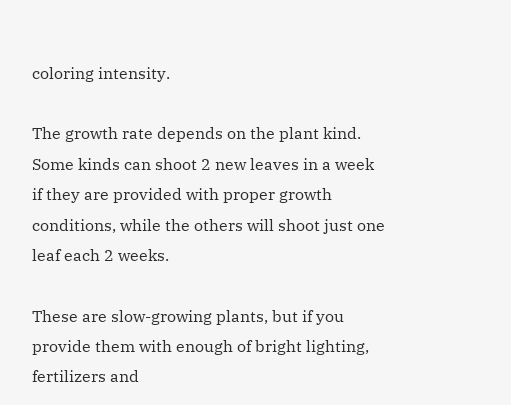coloring intensity.

The growth rate depends on the plant kind. Some kinds can shoot 2 new leaves in a week if they are provided with proper growth conditions, while the others will shoot just one leaf each 2 weeks.

These are slow-growing plants, but if you provide them with enough of bright lighting, fertilizers and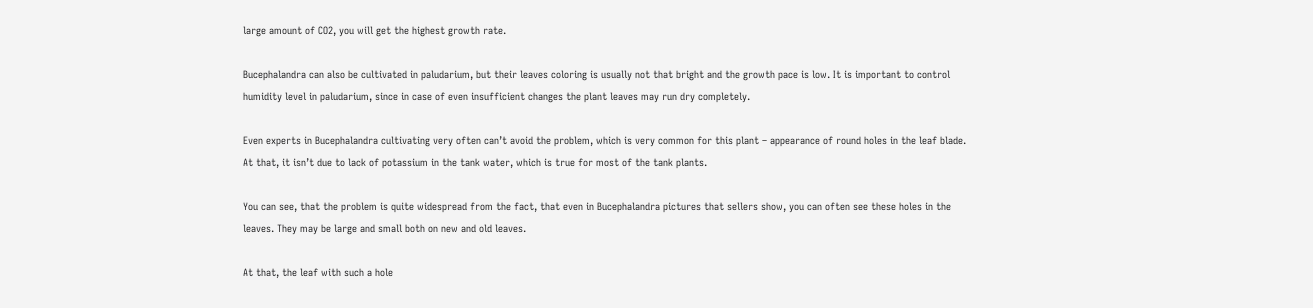large amount of CO2, you will get the highest growth rate.

Bucephalandra can also be cultivated in paludarium, but their leaves coloring is usually not that bright and the growth pace is low. It is important to control humidity level in paludarium, since in case of even insufficient changes the plant leaves may run dry completely.

Even experts in Bucephalandra cultivating very often can’t avoid the problem, which is very common for this plant – appearance of round holes in the leaf blade. At that, it isn’t due to lack of potassium in the tank water, which is true for most of the tank plants.

You can see, that the problem is quite widespread from the fact, that even in Bucephalandra pictures that sellers show, you can often see these holes in the leaves. They may be large and small both on new and old leaves.

At that, the leaf with such a hole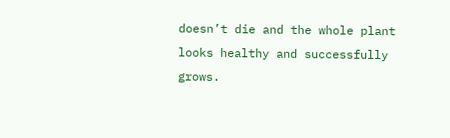doesn’t die and the whole plant looks healthy and successfully grows.